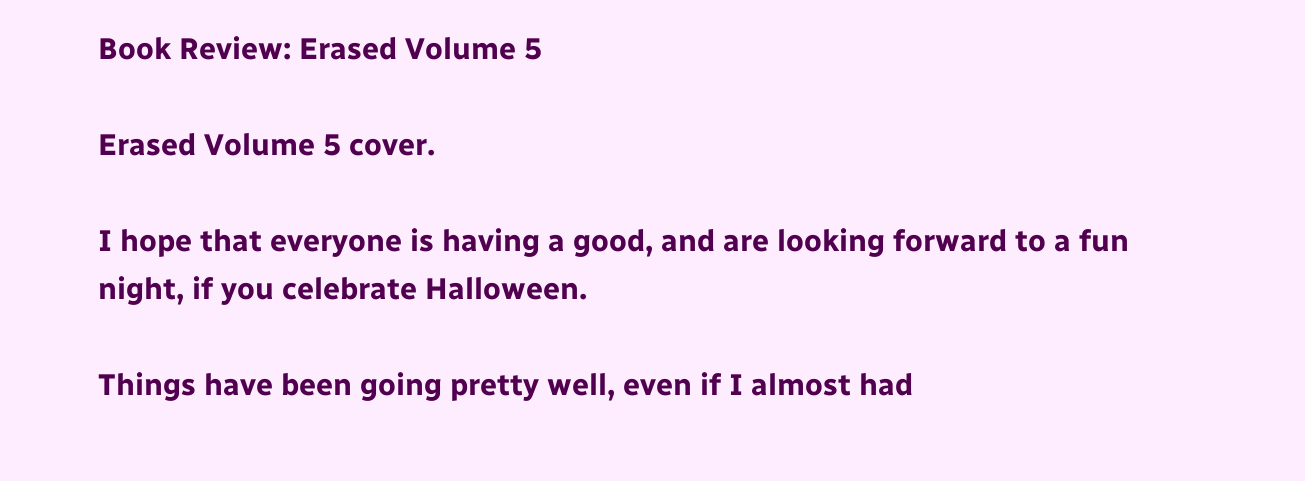Book Review: Erased Volume 5

Erased Volume 5 cover.

I hope that everyone is having a good, and are looking forward to a fun night, if you celebrate Halloween.

Things have been going pretty well, even if I almost had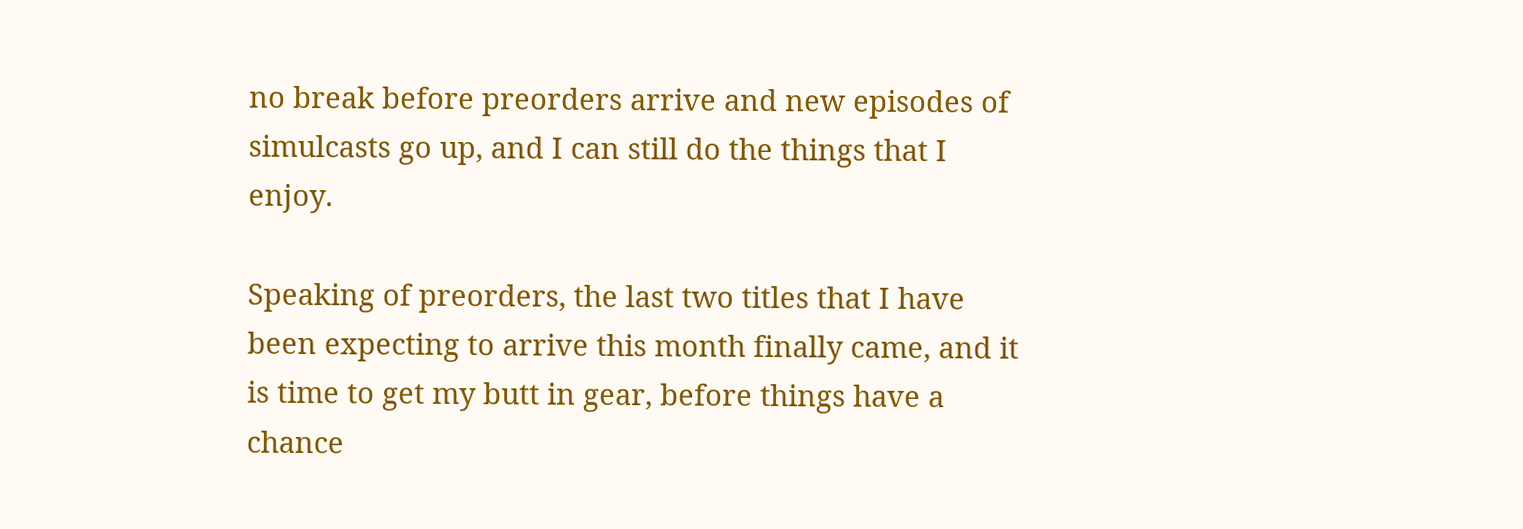no break before preorders arrive and new episodes of simulcasts go up, and I can still do the things that I enjoy.

Speaking of preorders, the last two titles that I have been expecting to arrive this month finally came, and it is time to get my butt in gear, before things have a chance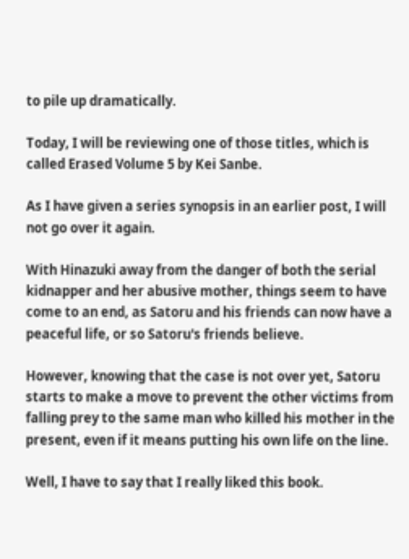to pile up dramatically.

Today, I will be reviewing one of those titles, which is called Erased Volume 5 by Kei Sanbe.

As I have given a series synopsis in an earlier post, I will not go over it again.

With Hinazuki away from the danger of both the serial kidnapper and her abusive mother, things seem to have come to an end, as Satoru and his friends can now have a peaceful life, or so Satoru's friends believe.

However, knowing that the case is not over yet, Satoru starts to make a move to prevent the other victims from falling prey to the same man who killed his mother in the present, even if it means putting his own life on the line.

Well, I have to say that I really liked this book.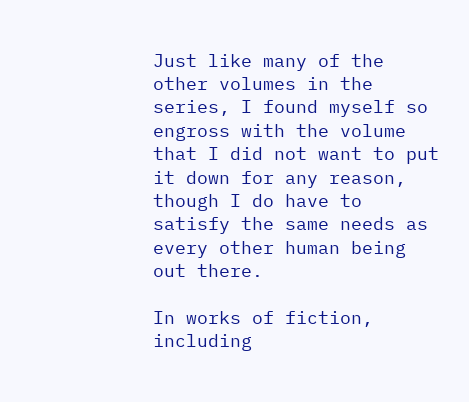Just like many of the other volumes in the series, I found myself so engross with the volume that I did not want to put it down for any reason, though I do have to satisfy the same needs as every other human being out there.

In works of fiction, including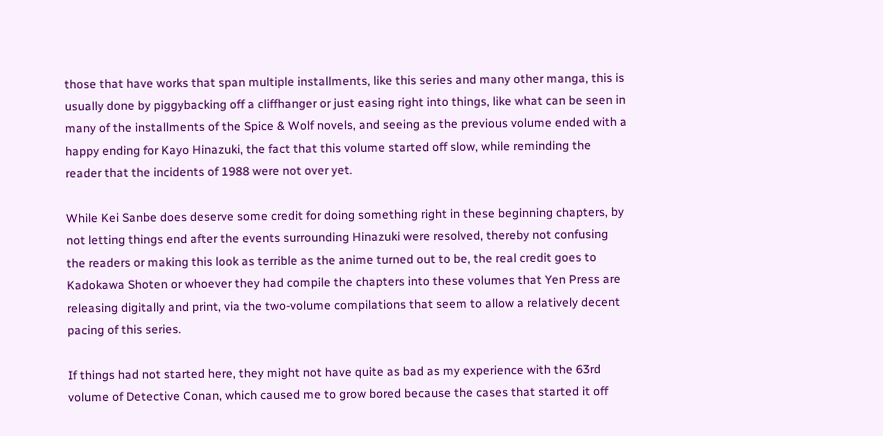those that have works that span multiple installments, like this series and many other manga, this is usually done by piggybacking off a cliffhanger or just easing right into things, like what can be seen in many of the installments of the Spice & Wolf novels, and seeing as the previous volume ended with a happy ending for Kayo Hinazuki, the fact that this volume started off slow, while reminding the reader that the incidents of 1988 were not over yet.

While Kei Sanbe does deserve some credit for doing something right in these beginning chapters, by not letting things end after the events surrounding Hinazuki were resolved, thereby not confusing the readers or making this look as terrible as the anime turned out to be, the real credit goes to Kadokawa Shoten or whoever they had compile the chapters into these volumes that Yen Press are releasing digitally and print, via the two-volume compilations that seem to allow a relatively decent pacing of this series.

If things had not started here, they might not have quite as bad as my experience with the 63rd volume of Detective Conan, which caused me to grow bored because the cases that started it off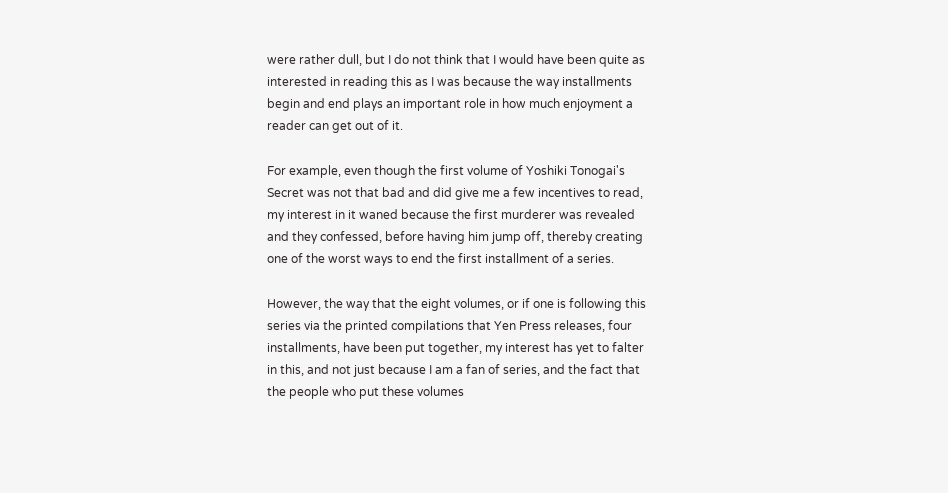were rather dull, but I do not think that I would have been quite as interested in reading this as I was because the way installments begin and end plays an important role in how much enjoyment a reader can get out of it.

For example, even though the first volume of Yoshiki Tonogai's Secret was not that bad and did give me a few incentives to read, my interest in it waned because the first murderer was revealed and they confessed, before having him jump off, thereby creating one of the worst ways to end the first installment of a series.

However, the way that the eight volumes, or if one is following this series via the printed compilations that Yen Press releases, four installments, have been put together, my interest has yet to falter in this, and not just because I am a fan of series, and the fact that the people who put these volumes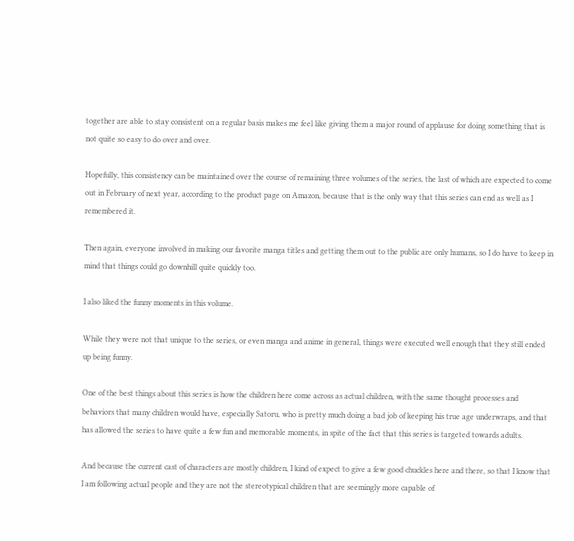together are able to stay consistent on a regular basis makes me feel like giving them a major round of applause for doing something that is not quite so easy to do over and over.

Hopefully, this consistency can be maintained over the course of remaining three volumes of the series, the last of which are expected to come out in February of next year, according to the product page on Amazon, because that is the only way that this series can end as well as I remembered it.

Then again, everyone involved in making our favorite manga titles and getting them out to the public are only humans, so I do have to keep in mind that things could go downhill quite quickly too.

I also liked the funny moments in this volume.

While they were not that unique to the series, or even manga and anime in general, things were executed well enough that they still ended up being funny.

One of the best things about this series is how the children here come across as actual children, with the same thought processes and behaviors that many children would have, especially Satoru, who is pretty much doing a bad job of keeping his true age underwraps, and that has allowed the series to have quite a few fun and memorable moments, in spite of the fact that this series is targeted towards adults.

And because the current cast of characters are mostly children, I kind of expect to give a few good chuckles here and there, so that I know that I am following actual people and they are not the stereotypical children that are seemingly more capable of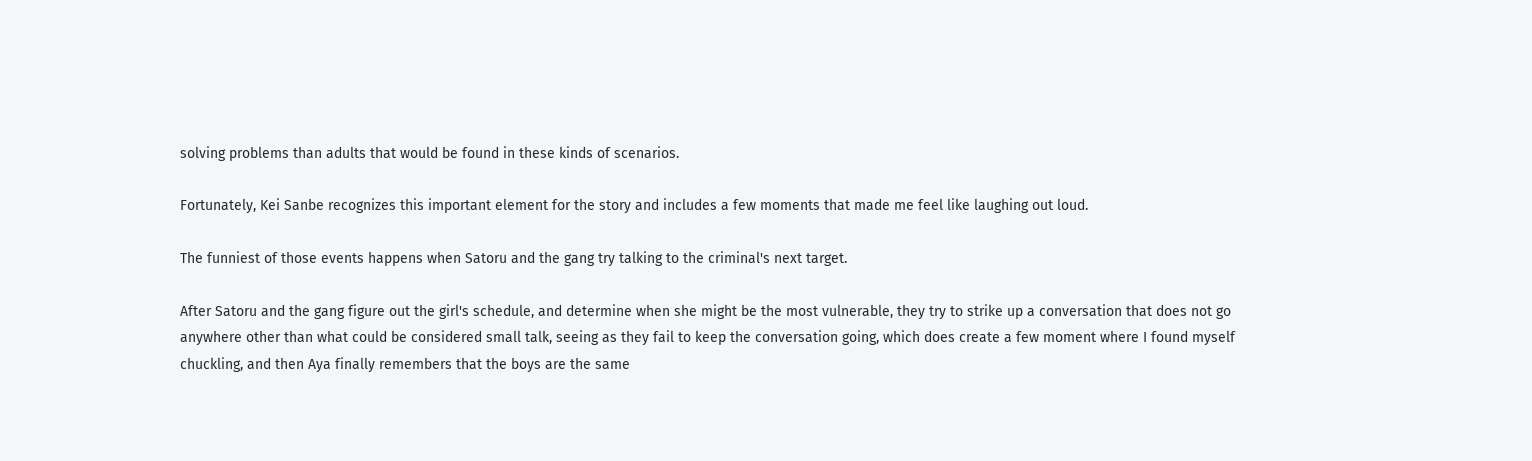solving problems than adults that would be found in these kinds of scenarios.

Fortunately, Kei Sanbe recognizes this important element for the story and includes a few moments that made me feel like laughing out loud.

The funniest of those events happens when Satoru and the gang try talking to the criminal's next target.

After Satoru and the gang figure out the girl's schedule, and determine when she might be the most vulnerable, they try to strike up a conversation that does not go anywhere other than what could be considered small talk, seeing as they fail to keep the conversation going, which does create a few moment where I found myself chuckling, and then Aya finally remembers that the boys are the same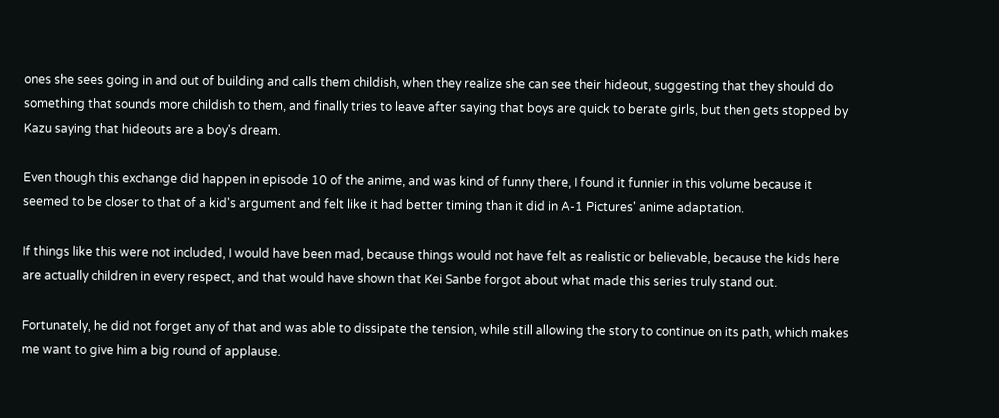ones she sees going in and out of building and calls them childish, when they realize she can see their hideout, suggesting that they should do something that sounds more childish to them, and finally tries to leave after saying that boys are quick to berate girls, but then gets stopped by Kazu saying that hideouts are a boy's dream.

Even though this exchange did happen in episode 10 of the anime, and was kind of funny there, I found it funnier in this volume because it seemed to be closer to that of a kid's argument and felt like it had better timing than it did in A-1 Pictures' anime adaptation.

If things like this were not included, I would have been mad, because things would not have felt as realistic or believable, because the kids here are actually children in every respect, and that would have shown that Kei Sanbe forgot about what made this series truly stand out.

Fortunately, he did not forget any of that and was able to dissipate the tension, while still allowing the story to continue on its path, which makes me want to give him a big round of applause.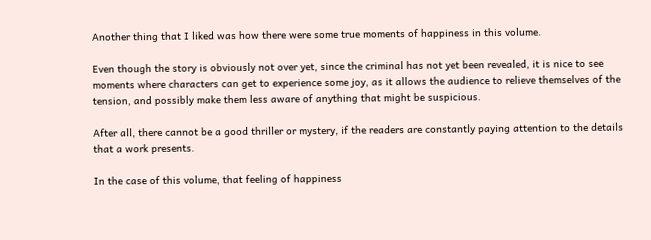Another thing that I liked was how there were some true moments of happiness in this volume.

Even though the story is obviously not over yet, since the criminal has not yet been revealed, it is nice to see moments where characters can get to experience some joy, as it allows the audience to relieve themselves of the tension, and possibly make them less aware of anything that might be suspicious.

After all, there cannot be a good thriller or mystery, if the readers are constantly paying attention to the details that a work presents.

In the case of this volume, that feeling of happiness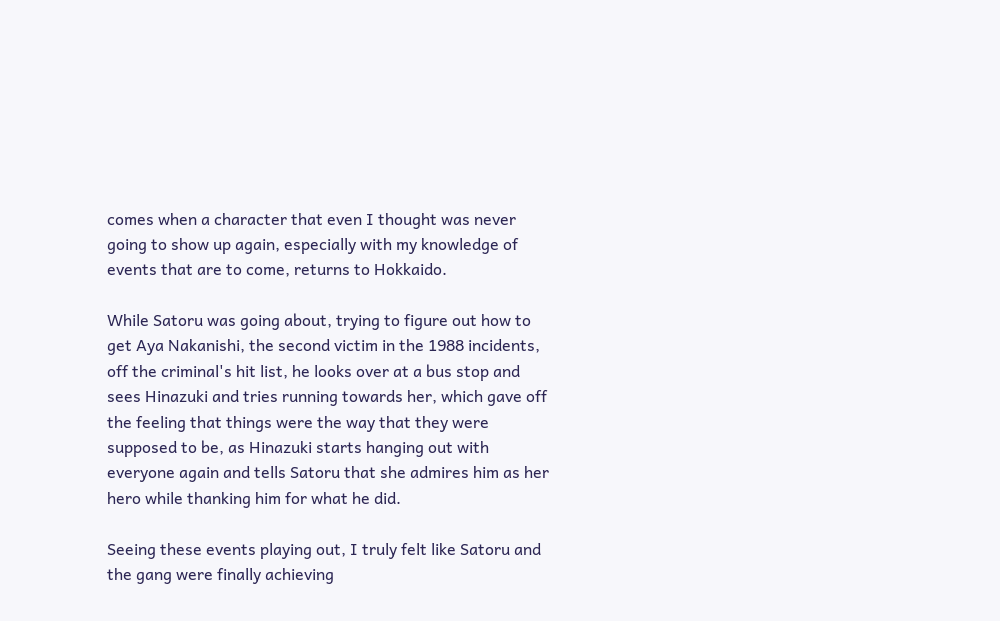comes when a character that even I thought was never going to show up again, especially with my knowledge of events that are to come, returns to Hokkaido.

While Satoru was going about, trying to figure out how to get Aya Nakanishi, the second victim in the 1988 incidents, off the criminal's hit list, he looks over at a bus stop and sees Hinazuki and tries running towards her, which gave off the feeling that things were the way that they were supposed to be, as Hinazuki starts hanging out with everyone again and tells Satoru that she admires him as her hero while thanking him for what he did.

Seeing these events playing out, I truly felt like Satoru and the gang were finally achieving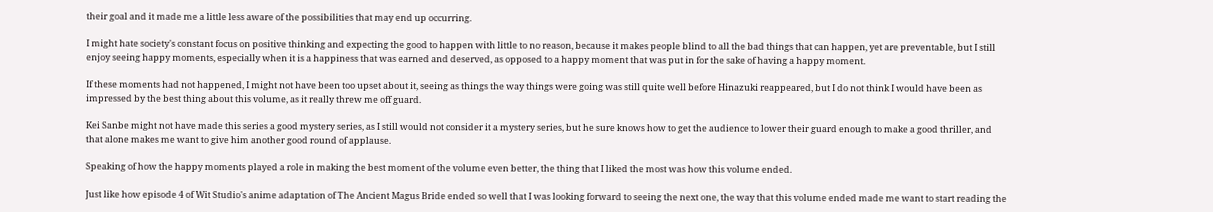their goal and it made me a little less aware of the possibilities that may end up occurring.

I might hate society's constant focus on positive thinking and expecting the good to happen with little to no reason, because it makes people blind to all the bad things that can happen, yet are preventable, but I still enjoy seeing happy moments, especially when it is a happiness that was earned and deserved, as opposed to a happy moment that was put in for the sake of having a happy moment.

If these moments had not happened, I might not have been too upset about it, seeing as things the way things were going was still quite well before Hinazuki reappeared, but I do not think I would have been as impressed by the best thing about this volume, as it really threw me off guard.

Kei Sanbe might not have made this series a good mystery series, as I still would not consider it a mystery series, but he sure knows how to get the audience to lower their guard enough to make a good thriller, and that alone makes me want to give him another good round of applause.

Speaking of how the happy moments played a role in making the best moment of the volume even better, the thing that I liked the most was how this volume ended.

Just like how episode 4 of Wit Studio's anime adaptation of The Ancient Magus Bride ended so well that I was looking forward to seeing the next one, the way that this volume ended made me want to start reading the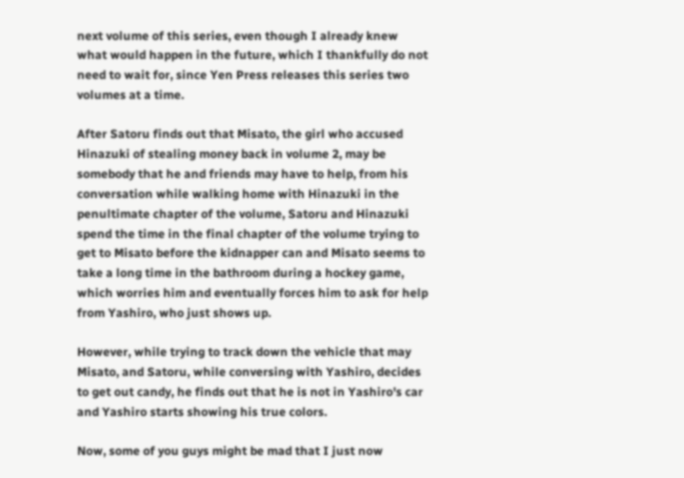next volume of this series, even though I already knew what would happen in the future, which I thankfully do not need to wait for, since Yen Press releases this series two volumes at a time.

After Satoru finds out that Misato, the girl who accused Hinazuki of stealing money back in volume 2, may be somebody that he and friends may have to help, from his conversation while walking home with Hinazuki in the penultimate chapter of the volume, Satoru and Hinazuki spend the time in the final chapter of the volume trying to get to Misato before the kidnapper can and Misato seems to take a long time in the bathroom during a hockey game, which worries him and eventually forces him to ask for help from Yashiro, who just shows up.

However, while trying to track down the vehicle that may Misato, and Satoru, while conversing with Yashiro, decides to get out candy, he finds out that he is not in Yashiro's car and Yashiro starts showing his true colors.

Now, some of you guys might be mad that I just now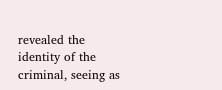revealed the identity of the criminal, seeing as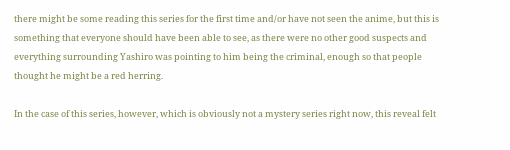there might be some reading this series for the first time and/or have not seen the anime, but this is something that everyone should have been able to see, as there were no other good suspects and everything surrounding Yashiro was pointing to him being the criminal, enough so that people thought he might be a red herring.

In the case of this series, however, which is obviously not a mystery series right now, this reveal felt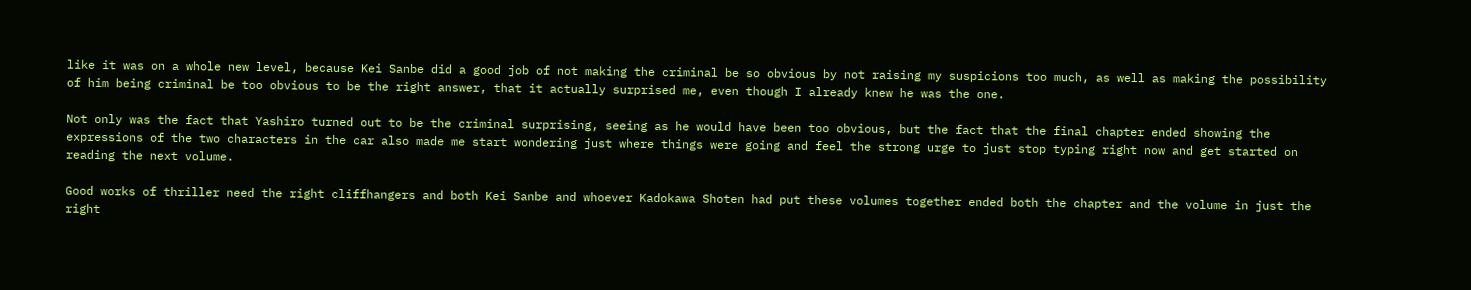like it was on a whole new level, because Kei Sanbe did a good job of not making the criminal be so obvious by not raising my suspicions too much, as well as making the possibility of him being criminal be too obvious to be the right answer, that it actually surprised me, even though I already knew he was the one.

Not only was the fact that Yashiro turned out to be the criminal surprising, seeing as he would have been too obvious, but the fact that the final chapter ended showing the expressions of the two characters in the car also made me start wondering just where things were going and feel the strong urge to just stop typing right now and get started on reading the next volume.

Good works of thriller need the right cliffhangers and both Kei Sanbe and whoever Kadokawa Shoten had put these volumes together ended both the chapter and the volume in just the right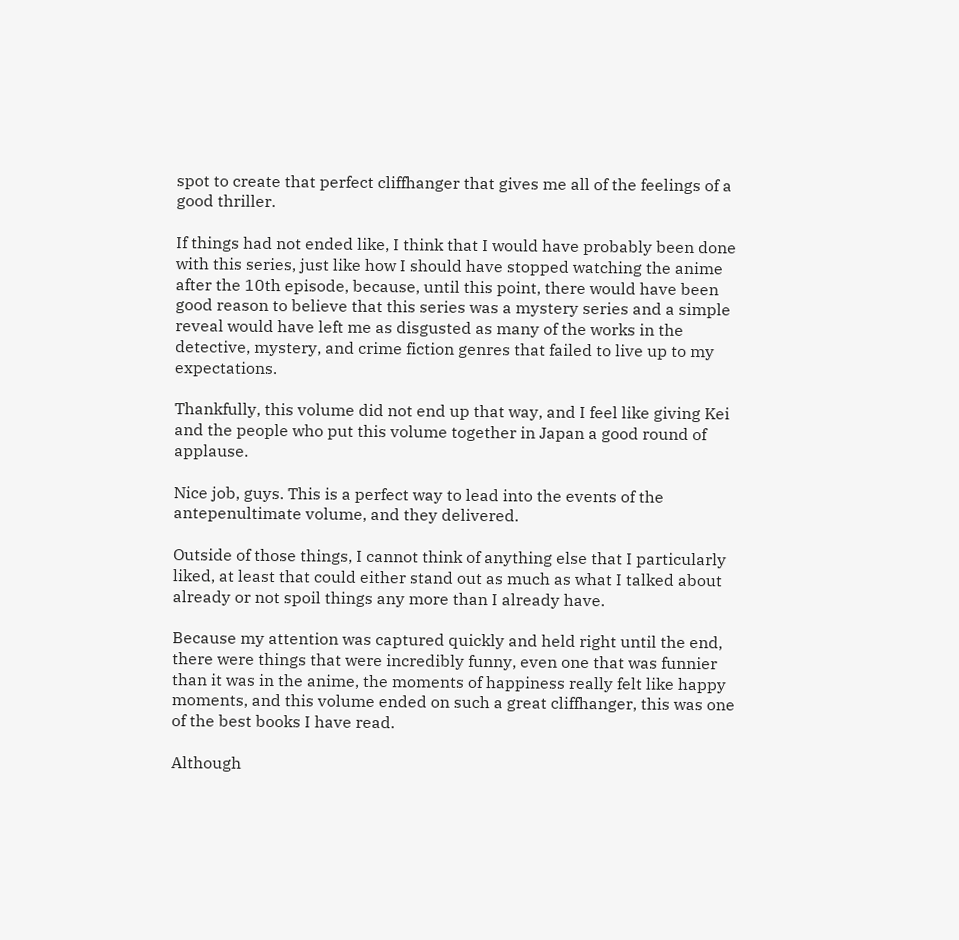spot to create that perfect cliffhanger that gives me all of the feelings of a good thriller.

If things had not ended like, I think that I would have probably been done with this series, just like how I should have stopped watching the anime after the 10th episode, because, until this point, there would have been good reason to believe that this series was a mystery series and a simple reveal would have left me as disgusted as many of the works in the detective, mystery, and crime fiction genres that failed to live up to my expectations.

Thankfully, this volume did not end up that way, and I feel like giving Kei and the people who put this volume together in Japan a good round of applause.

Nice job, guys. This is a perfect way to lead into the events of the antepenultimate volume, and they delivered.

Outside of those things, I cannot think of anything else that I particularly liked, at least that could either stand out as much as what I talked about already or not spoil things any more than I already have.

Because my attention was captured quickly and held right until the end, there were things that were incredibly funny, even one that was funnier than it was in the anime, the moments of happiness really felt like happy moments, and this volume ended on such a great cliffhanger, this was one of the best books I have read.

Although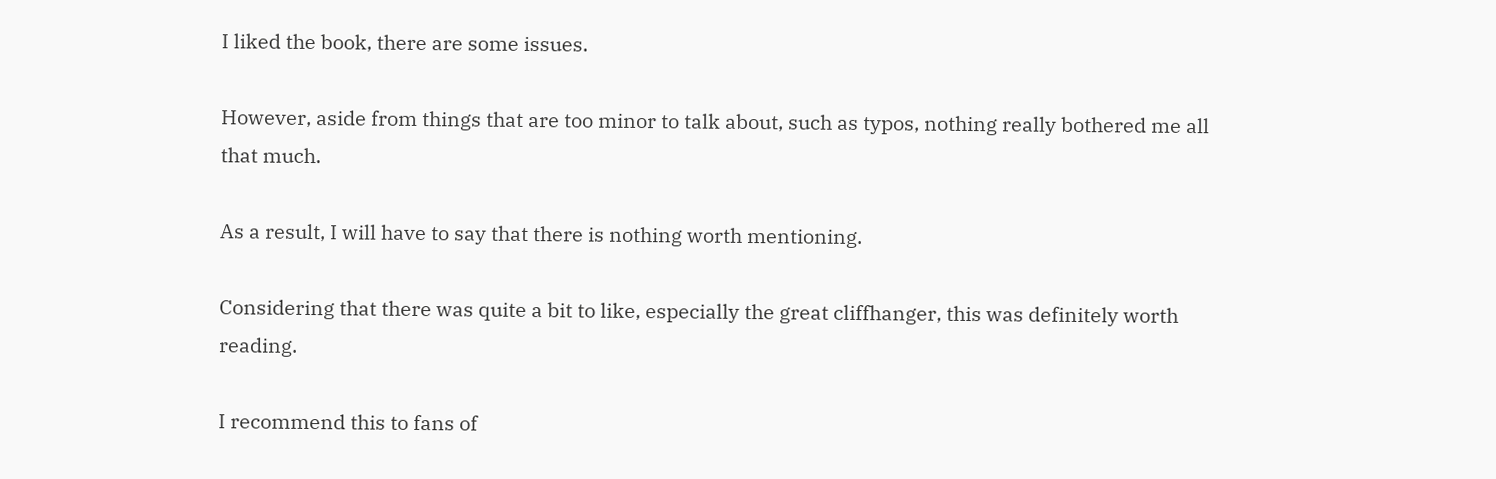I liked the book, there are some issues.

However, aside from things that are too minor to talk about, such as typos, nothing really bothered me all that much.

As a result, I will have to say that there is nothing worth mentioning.

Considering that there was quite a bit to like, especially the great cliffhanger, this was definitely worth reading.

I recommend this to fans of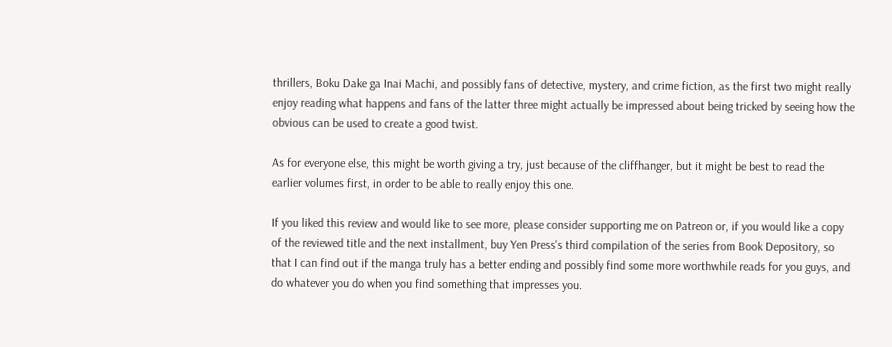thrillers, Boku Dake ga Inai Machi, and possibly fans of detective, mystery, and crime fiction, as the first two might really enjoy reading what happens and fans of the latter three might actually be impressed about being tricked by seeing how the obvious can be used to create a good twist.

As for everyone else, this might be worth giving a try, just because of the cliffhanger, but it might be best to read the earlier volumes first, in order to be able to really enjoy this one.

If you liked this review and would like to see more, please consider supporting me on Patreon or, if you would like a copy of the reviewed title and the next installment, buy Yen Press's third compilation of the series from Book Depository, so that I can find out if the manga truly has a better ending and possibly find some more worthwhile reads for you guys, and do whatever you do when you find something that impresses you.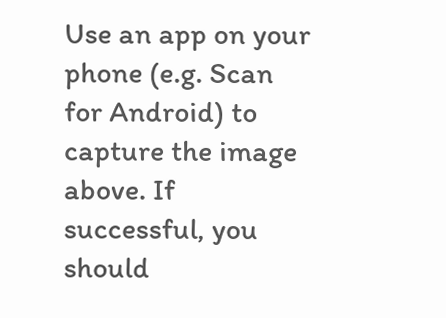Use an app on your phone (e.g. Scan for Android) to capture the image above. If successful, you should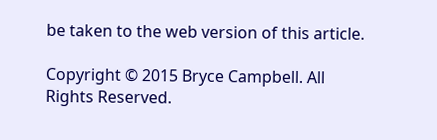be taken to the web version of this article.

Copyright © 2015 Bryce Campbell. All Rights Reserved.